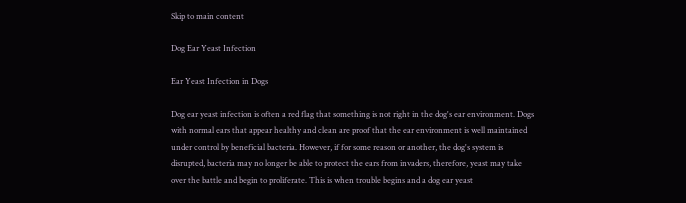Skip to main content

Dog Ear Yeast Infection

Ear Yeast Infection in Dogs

Dog ear yeast infection is often a red flag that something is not right in the dog's ear environment. Dogs with normal ears that appear healthy and clean are proof that the ear environment is well maintained under control by beneficial bacteria. However, if for some reason or another, the dog's system is disrupted, bacteria may no longer be able to protect the ears from invaders, therefore, yeast may take over the battle and begin to proliferate. This is when trouble begins and a dog ear yeast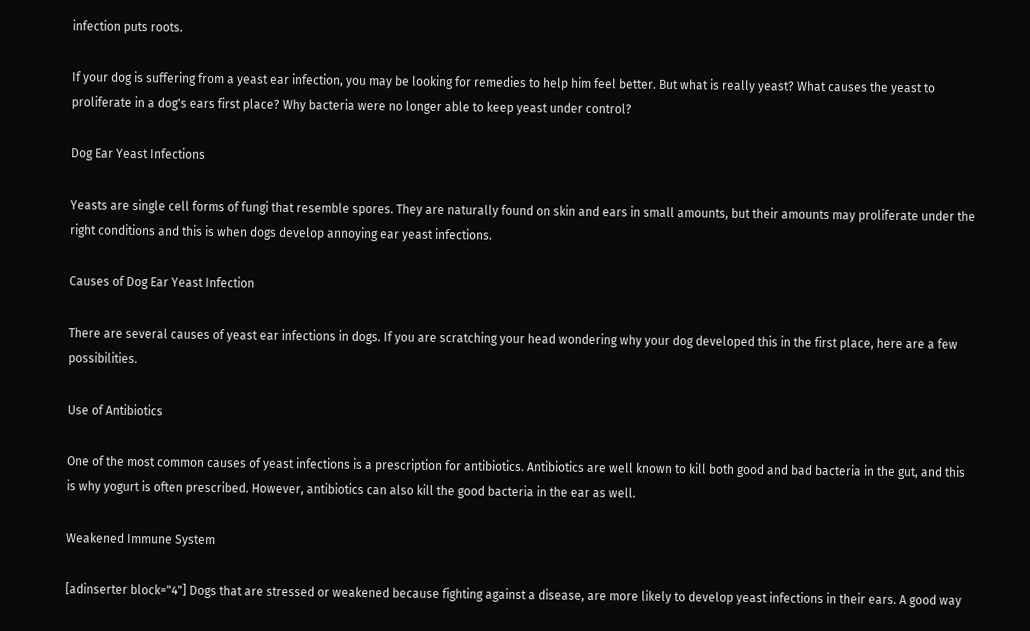infection puts roots.

If your dog is suffering from a yeast ear infection, you may be looking for remedies to help him feel better. But what is really yeast? What causes the yeast to proliferate in a dog's ears first place? Why bacteria were no longer able to keep yeast under control?

Dog Ear Yeast Infections

Yeasts are single cell forms of fungi that resemble spores. They are naturally found on skin and ears in small amounts, but their amounts may proliferate under the right conditions and this is when dogs develop annoying ear yeast infections.

Causes of Dog Ear Yeast Infection

There are several causes of yeast ear infections in dogs. If you are scratching your head wondering why your dog developed this in the first place, here are a few possibilities.

Use of Antibiotics

One of the most common causes of yeast infections is a prescription for antibiotics. Antibiotics are well known to kill both good and bad bacteria in the gut, and this is why yogurt is often prescribed. However, antibiotics can also kill the good bacteria in the ear as well.

Weakened Immune System

[adinserter block="4"] Dogs that are stressed or weakened because fighting against a disease, are more likely to develop yeast infections in their ears. A good way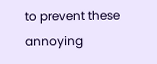to prevent these annoying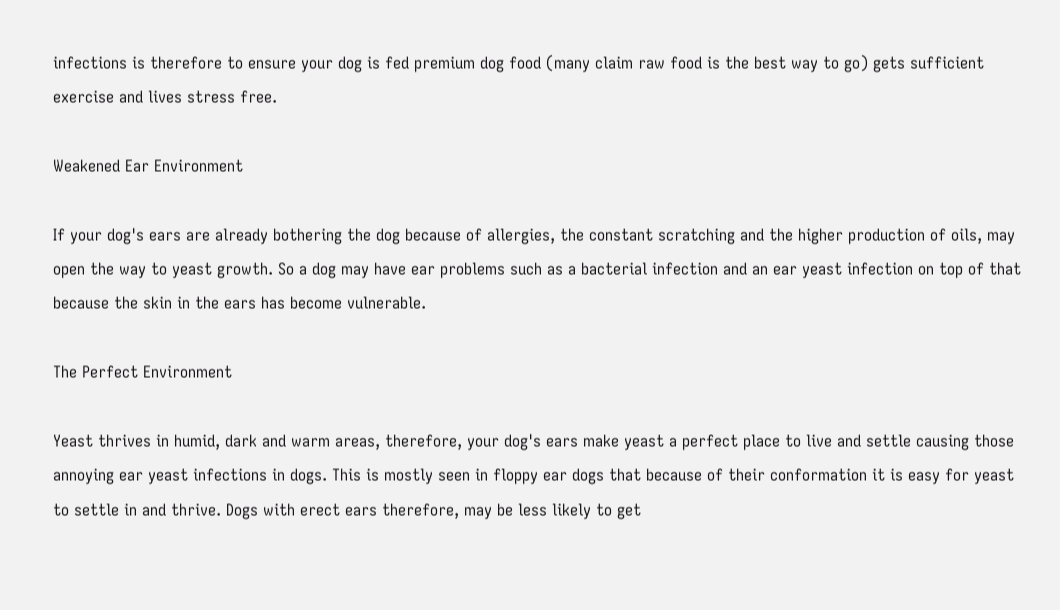infections is therefore to ensure your dog is fed premium dog food (many claim raw food is the best way to go) gets sufficient exercise and lives stress free.

Weakened Ear Environment

If your dog's ears are already bothering the dog because of allergies, the constant scratching and the higher production of oils, may open the way to yeast growth. So a dog may have ear problems such as a bacterial infection and an ear yeast infection on top of that because the skin in the ears has become vulnerable.

The Perfect Environment

Yeast thrives in humid, dark and warm areas, therefore, your dog's ears make yeast a perfect place to live and settle causing those annoying ear yeast infections in dogs. This is mostly seen in floppy ear dogs that because of their conformation it is easy for yeast to settle in and thrive. Dogs with erect ears therefore, may be less likely to get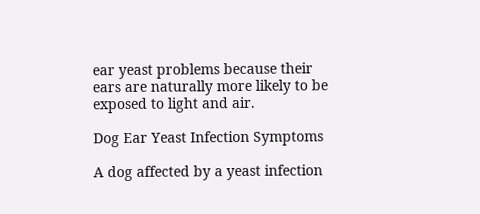ear yeast problems because their ears are naturally more likely to be exposed to light and air.

Dog Ear Yeast Infection Symptoms

A dog affected by a yeast infection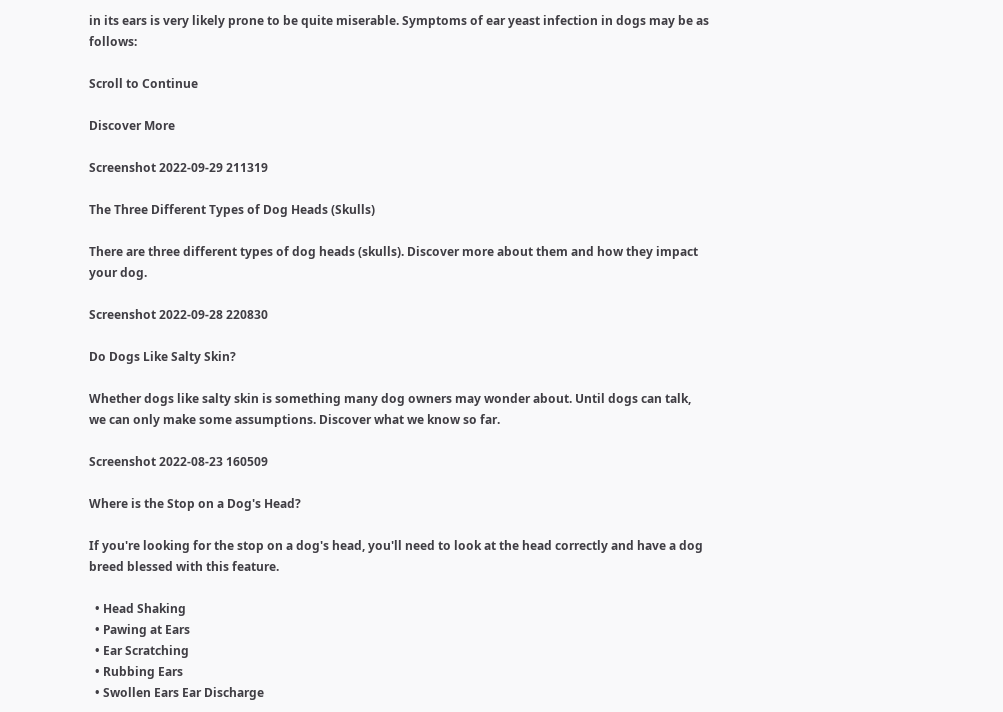in its ears is very likely prone to be quite miserable. Symptoms of ear yeast infection in dogs may be as follows:

Scroll to Continue

Discover More

Screenshot 2022-09-29 211319

The Three Different Types of Dog Heads (Skulls)

There are three different types of dog heads (skulls). Discover more about them and how they impact your dog.

Screenshot 2022-09-28 220830

Do Dogs Like Salty Skin?

Whether dogs like salty skin is something many dog owners may wonder about. Until dogs can talk, we can only make some assumptions. Discover what we know so far.

Screenshot 2022-08-23 160509

Where is the Stop on a Dog's Head?

If you're looking for the stop on a dog's head, you'll need to look at the head correctly and have a dog breed blessed with this feature.

  • Head Shaking
  • Pawing at Ears
  • Ear Scratching
  • Rubbing Ears
  • Swollen Ears Ear Discharge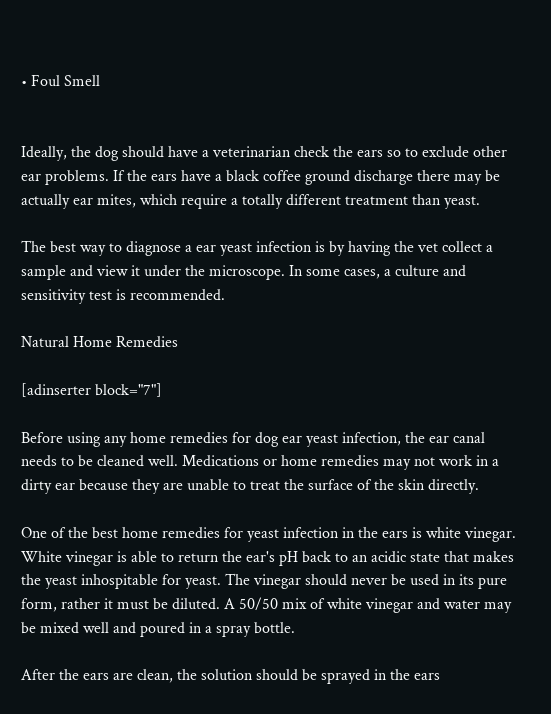• Foul Smell


Ideally, the dog should have a veterinarian check the ears so to exclude other ear problems. If the ears have a black coffee ground discharge there may be actually ear mites, which require a totally different treatment than yeast.

The best way to diagnose a ear yeast infection is by having the vet collect a sample and view it under the microscope. In some cases, a culture and sensitivity test is recommended.

Natural Home Remedies

[adinserter block="7"]

Before using any home remedies for dog ear yeast infection, the ear canal needs to be cleaned well. Medications or home remedies may not work in a dirty ear because they are unable to treat the surface of the skin directly.

One of the best home remedies for yeast infection in the ears is white vinegar. White vinegar is able to return the ear's pH back to an acidic state that makes the yeast inhospitable for yeast. The vinegar should never be used in its pure form, rather it must be diluted. A 50/50 mix of white vinegar and water may be mixed well and poured in a spray bottle.

After the ears are clean, the solution should be sprayed in the ears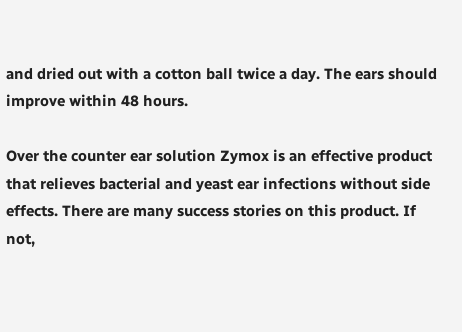and dried out with a cotton ball twice a day. The ears should improve within 48 hours.

Over the counter ear solution Zymox is an effective product that relieves bacterial and yeast ear infections without side effects. There are many success stories on this product. If not,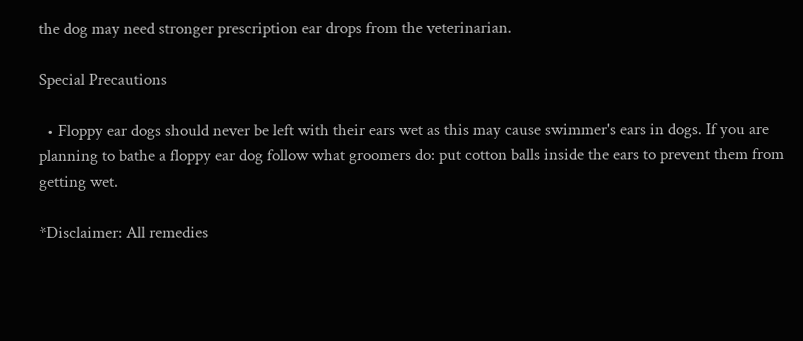the dog may need stronger prescription ear drops from the veterinarian.

Special Precautions

  • Floppy ear dogs should never be left with their ears wet as this may cause swimmer's ears in dogs. If you are planning to bathe a floppy ear dog follow what groomers do: put cotton balls inside the ears to prevent them from getting wet.

*Disclaimer: All remedies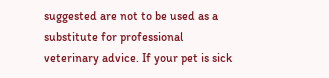suggested are not to be used as a substitute for professional veterinary advice. If your pet is sick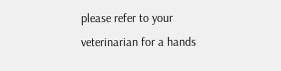please refer to your veterinarian for a hands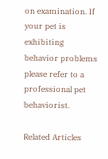on examination. If your pet is exhibiting behavior problems please refer to a professional pet behaviorist.

Related Articles